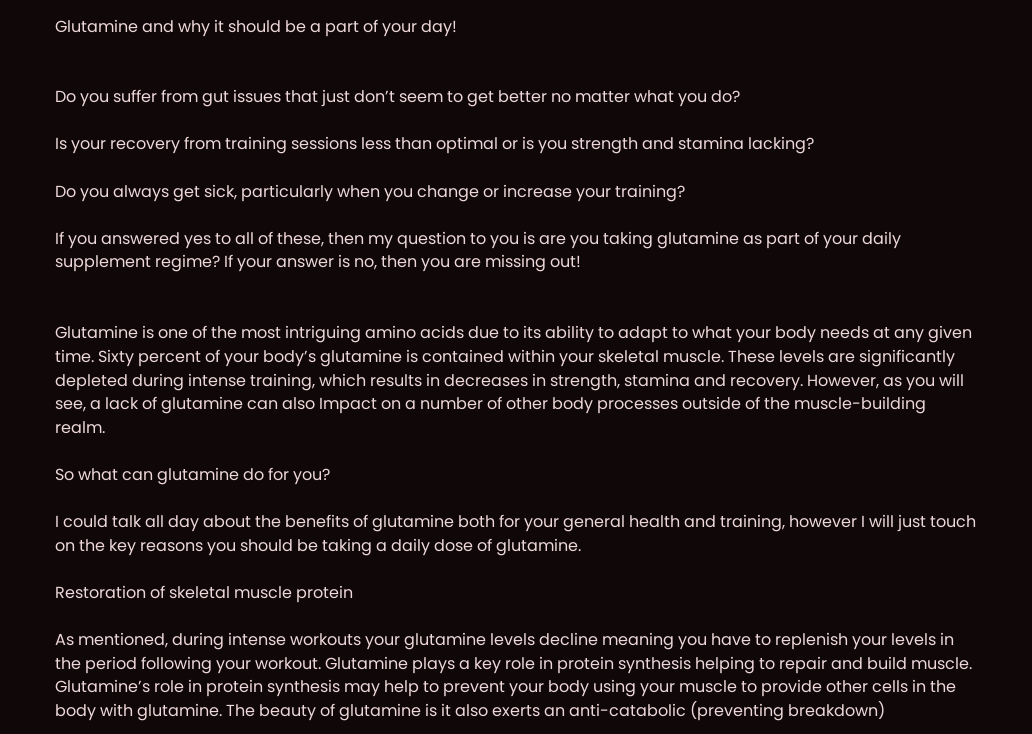Glutamine and why it should be a part of your day!


Do you suffer from gut issues that just don’t seem to get better no matter what you do?

Is your recovery from training sessions less than optimal or is you strength and stamina lacking?

Do you always get sick, particularly when you change or increase your training?

If you answered yes to all of these, then my question to you is are you taking glutamine as part of your daily supplement regime? If your answer is no, then you are missing out!


Glutamine is one of the most intriguing amino acids due to its ability to adapt to what your body needs at any given time. Sixty percent of your body’s glutamine is contained within your skeletal muscle. These levels are significantly depleted during intense training, which results in decreases in strength, stamina and recovery. However, as you will see, a lack of glutamine can also Impact on a number of other body processes outside of the muscle-building realm.

So what can glutamine do for you?

I could talk all day about the benefits of glutamine both for your general health and training, however I will just touch on the key reasons you should be taking a daily dose of glutamine.

Restoration of skeletal muscle protein

As mentioned, during intense workouts your glutamine levels decline meaning you have to replenish your levels in the period following your workout. Glutamine plays a key role in protein synthesis helping to repair and build muscle. Glutamine’s role in protein synthesis may help to prevent your body using your muscle to provide other cells in the body with glutamine. The beauty of glutamine is it also exerts an anti-catabolic (preventing breakdown)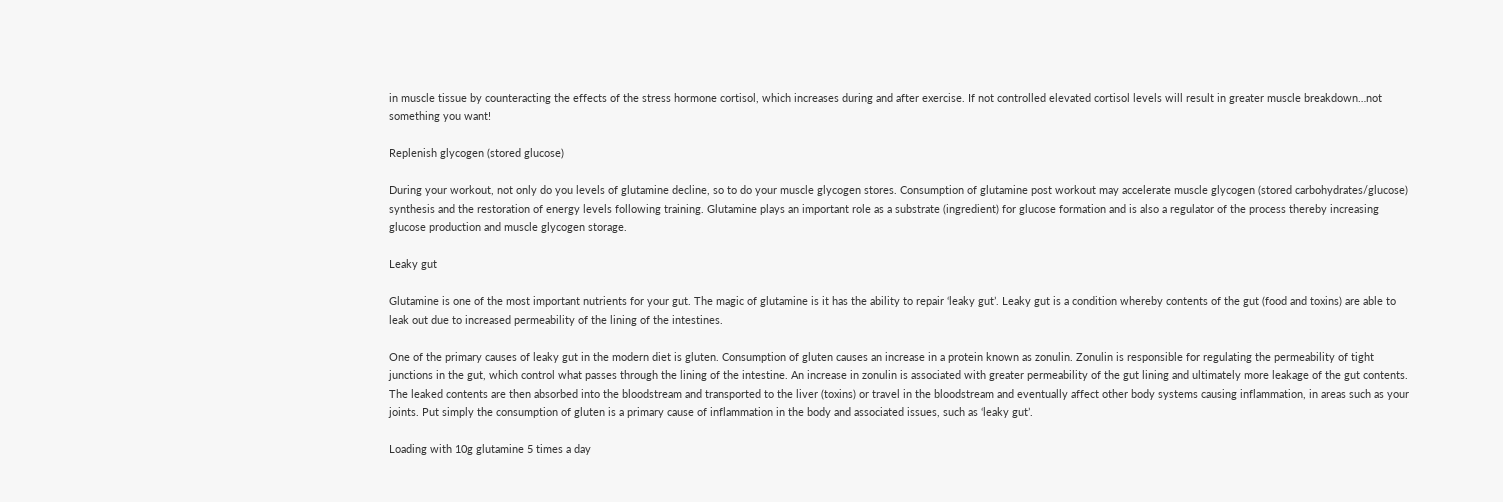in muscle tissue by counteracting the effects of the stress hormone cortisol, which increases during and after exercise. If not controlled elevated cortisol levels will result in greater muscle breakdown…not something you want!

Replenish glycogen (stored glucose)

During your workout, not only do you levels of glutamine decline, so to do your muscle glycogen stores. Consumption of glutamine post workout may accelerate muscle glycogen (stored carbohydrates/glucose) synthesis and the restoration of energy levels following training. Glutamine plays an important role as a substrate (ingredient) for glucose formation and is also a regulator of the process thereby increasing glucose production and muscle glycogen storage.

Leaky gut

Glutamine is one of the most important nutrients for your gut. The magic of glutamine is it has the ability to repair ‘leaky gut’. Leaky gut is a condition whereby contents of the gut (food and toxins) are able to leak out due to increased permeability of the lining of the intestines.

One of the primary causes of leaky gut in the modern diet is gluten. Consumption of gluten causes an increase in a protein known as zonulin. Zonulin is responsible for regulating the permeability of tight junctions in the gut, which control what passes through the lining of the intestine. An increase in zonulin is associated with greater permeability of the gut lining and ultimately more leakage of the gut contents. The leaked contents are then absorbed into the bloodstream and transported to the liver (toxins) or travel in the bloodstream and eventually affect other body systems causing inflammation, in areas such as your joints. Put simply the consumption of gluten is a primary cause of inflammation in the body and associated issues, such as ‘leaky gut’.

Loading with 10g glutamine 5 times a day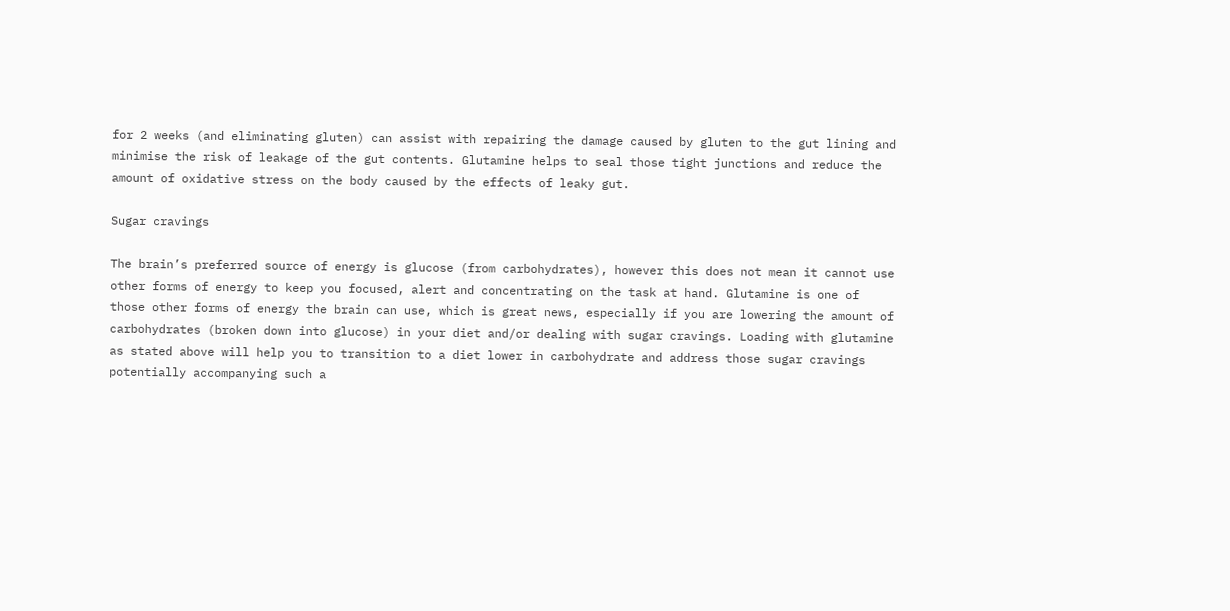for 2 weeks (and eliminating gluten) can assist with repairing the damage caused by gluten to the gut lining and minimise the risk of leakage of the gut contents. Glutamine helps to seal those tight junctions and reduce the amount of oxidative stress on the body caused by the effects of leaky gut.

Sugar cravings

The brain’s preferred source of energy is glucose (from carbohydrates), however this does not mean it cannot use other forms of energy to keep you focused, alert and concentrating on the task at hand. Glutamine is one of those other forms of energy the brain can use, which is great news, especially if you are lowering the amount of carbohydrates (broken down into glucose) in your diet and/or dealing with sugar cravings. Loading with glutamine as stated above will help you to transition to a diet lower in carbohydrate and address those sugar cravings potentially accompanying such a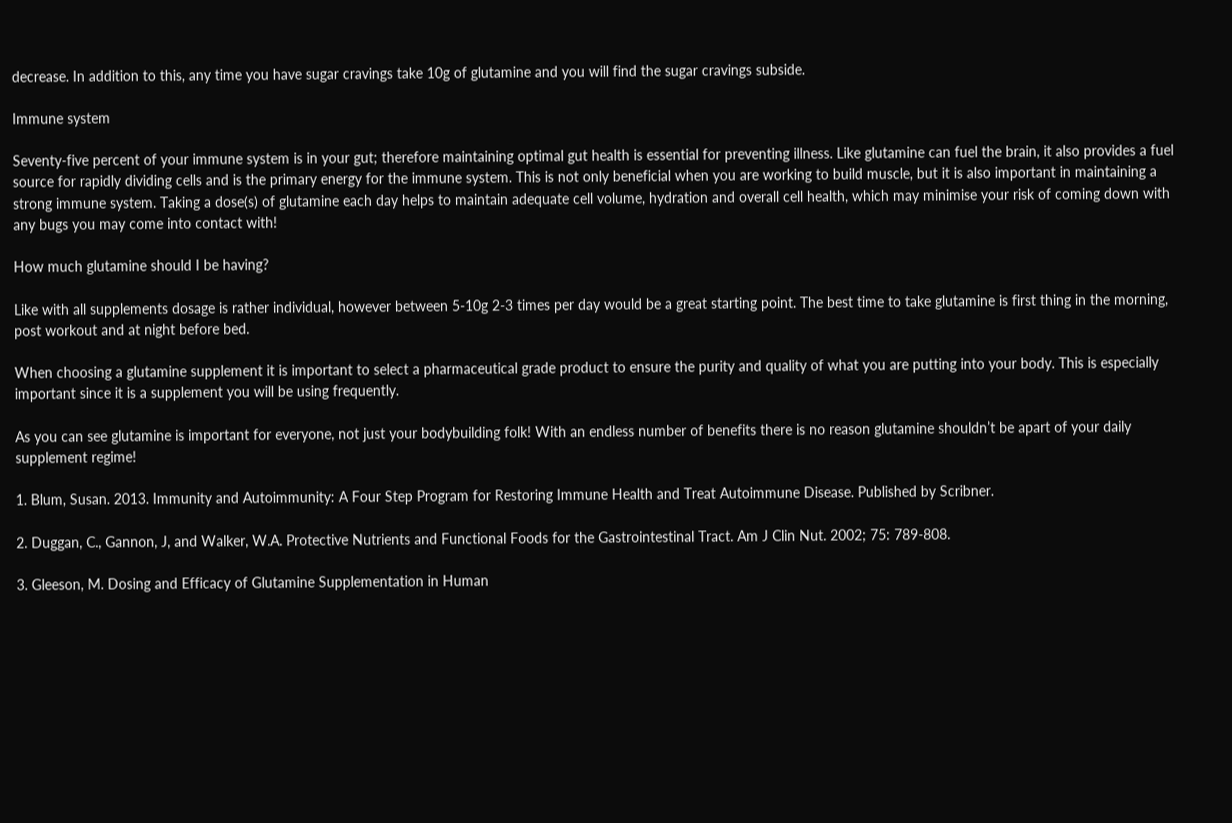decrease. In addition to this, any time you have sugar cravings take 10g of glutamine and you will find the sugar cravings subside.

Immune system

Seventy-five percent of your immune system is in your gut; therefore maintaining optimal gut health is essential for preventing illness. Like glutamine can fuel the brain, it also provides a fuel source for rapidly dividing cells and is the primary energy for the immune system. This is not only beneficial when you are working to build muscle, but it is also important in maintaining a strong immune system. Taking a dose(s) of glutamine each day helps to maintain adequate cell volume, hydration and overall cell health, which may minimise your risk of coming down with any bugs you may come into contact with!

How much glutamine should I be having?

Like with all supplements dosage is rather individual, however between 5-10g 2-3 times per day would be a great starting point. The best time to take glutamine is first thing in the morning, post workout and at night before bed.

When choosing a glutamine supplement it is important to select a pharmaceutical grade product to ensure the purity and quality of what you are putting into your body. This is especially important since it is a supplement you will be using frequently.

As you can see glutamine is important for everyone, not just your bodybuilding folk! With an endless number of benefits there is no reason glutamine shouldn’t be apart of your daily supplement regime!

1. Blum, Susan. 2013. Immunity and Autoimmunity: A Four Step Program for Restoring Immune Health and Treat Autoimmune Disease. Published by Scribner.

2. Duggan, C., Gannon, J, and Walker, W.A. Protective Nutrients and Functional Foods for the Gastrointestinal Tract. Am J Clin Nut. 2002; 75: 789-808.

3. Gleeson, M. Dosing and Efficacy of Glutamine Supplementation in Human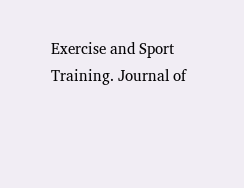Exercise and Sport Training. Journal of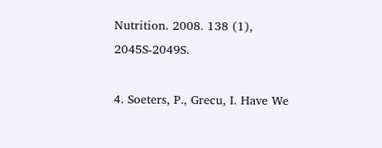Nutrition. 2008. 138 (1), 2045S-2049S.

4. Soeters, P., Grecu, I. Have We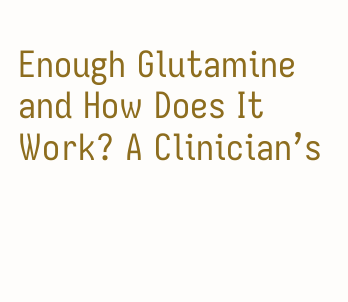Enough Glutamine and How Does It Work? A Clinician’s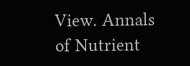View. Annals of Nutrient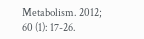Metabolism. 2012; 60 (1): 17-26.